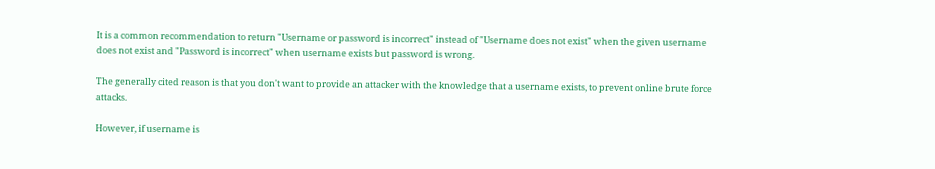It is a common recommendation to return "Username or password is incorrect" instead of "Username does not exist" when the given username does not exist and "Password is incorrect" when username exists but password is wrong.

The generally cited reason is that you don't want to provide an attacker with the knowledge that a username exists, to prevent online brute force attacks.

However, if username is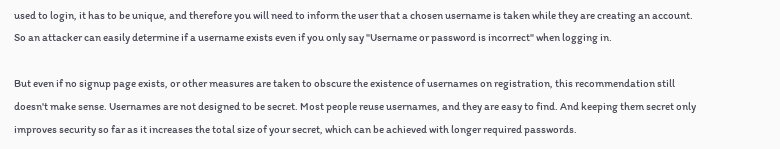used to login, it has to be unique, and therefore you will need to inform the user that a chosen username is taken while they are creating an account. So an attacker can easily determine if a username exists even if you only say "Username or password is incorrect" when logging in.

But even if no signup page exists, or other measures are taken to obscure the existence of usernames on registration, this recommendation still doesn't make sense. Usernames are not designed to be secret. Most people reuse usernames, and they are easy to find. And keeping them secret only improves security so far as it increases the total size of your secret, which can be achieved with longer required passwords.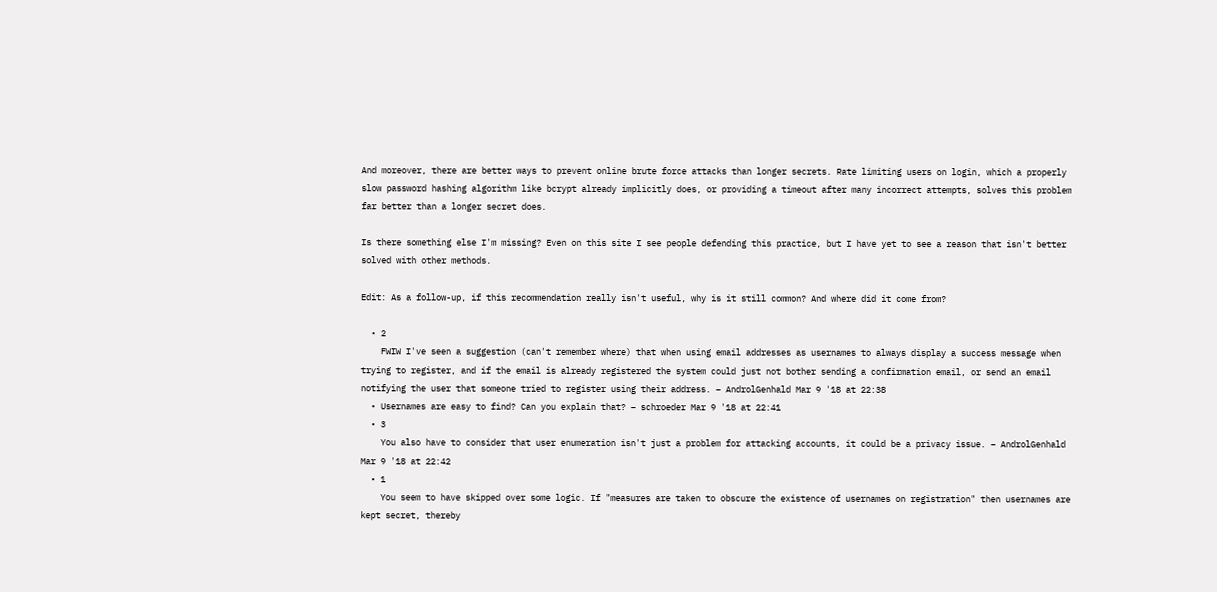And moreover, there are better ways to prevent online brute force attacks than longer secrets. Rate limiting users on login, which a properly slow password hashing algorithm like bcrypt already implicitly does, or providing a timeout after many incorrect attempts, solves this problem far better than a longer secret does.

Is there something else I'm missing? Even on this site I see people defending this practice, but I have yet to see a reason that isn't better solved with other methods.

Edit: As a follow-up, if this recommendation really isn't useful, why is it still common? And where did it come from?

  • 2
    FWIW I've seen a suggestion (can't remember where) that when using email addresses as usernames to always display a success message when trying to register, and if the email is already registered the system could just not bother sending a confirmation email, or send an email notifying the user that someone tried to register using their address. – AndrolGenhald Mar 9 '18 at 22:38
  • Usernames are easy to find? Can you explain that? – schroeder Mar 9 '18 at 22:41
  • 3
    You also have to consider that user enumeration isn't just a problem for attacking accounts, it could be a privacy issue. – AndrolGenhald Mar 9 '18 at 22:42
  • 1
    You seem to have skipped over some logic. If "measures are taken to obscure the existence of usernames on registration" then usernames are kept secret, thereby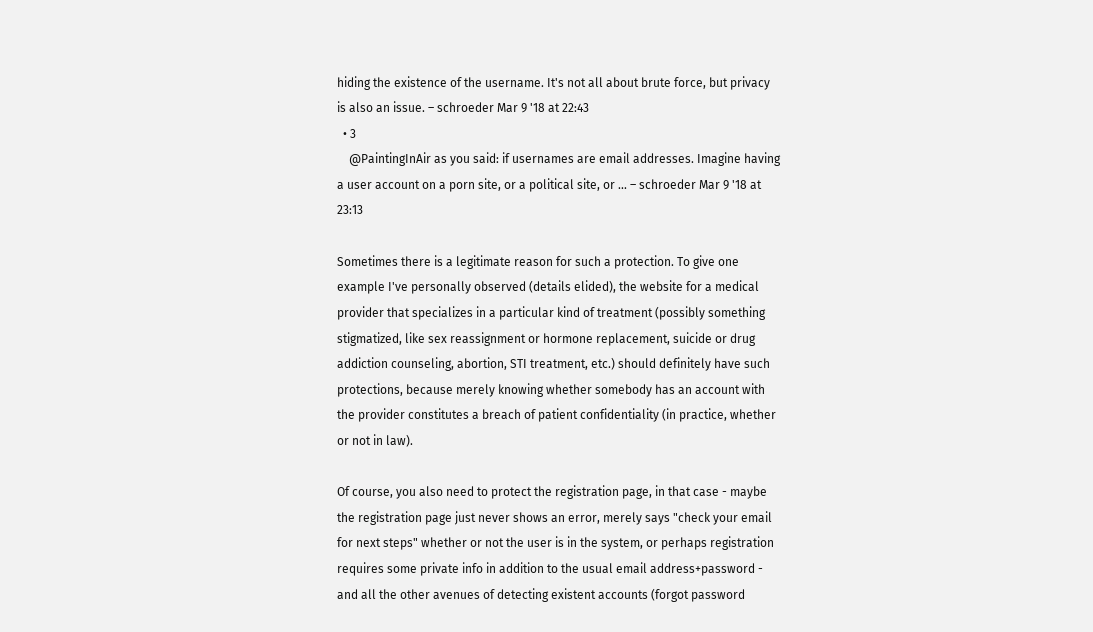hiding the existence of the username. It's not all about brute force, but privacy is also an issue. – schroeder Mar 9 '18 at 22:43
  • 3
    @PaintingInAir as you said: if usernames are email addresses. Imagine having a user account on a porn site, or a political site, or ... – schroeder Mar 9 '18 at 23:13

Sometimes there is a legitimate reason for such a protection. To give one example I've personally observed (details elided), the website for a medical provider that specializes in a particular kind of treatment (possibly something stigmatized, like sex reassignment or hormone replacement, suicide or drug addiction counseling, abortion, STI treatment, etc.) should definitely have such protections, because merely knowing whether somebody has an account with the provider constitutes a breach of patient confidentiality (in practice, whether or not in law).

Of course, you also need to protect the registration page, in that case - maybe the registration page just never shows an error, merely says "check your email for next steps" whether or not the user is in the system, or perhaps registration requires some private info in addition to the usual email address+password - and all the other avenues of detecting existent accounts (forgot password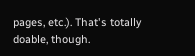pages, etc.). That's totally doable, though.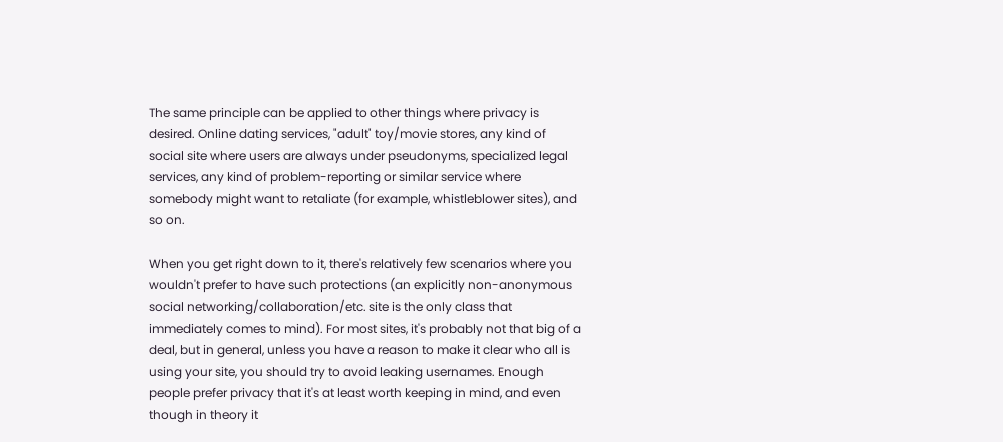The same principle can be applied to other things where privacy is desired. Online dating services, "adult" toy/movie stores, any kind of social site where users are always under pseudonyms, specialized legal services, any kind of problem-reporting or similar service where somebody might want to retaliate (for example, whistleblower sites), and so on.

When you get right down to it, there's relatively few scenarios where you wouldn't prefer to have such protections (an explicitly non-anonymous social networking/collaboration/etc. site is the only class that immediately comes to mind). For most sites, it's probably not that big of a deal, but in general, unless you have a reason to make it clear who all is using your site, you should try to avoid leaking usernames. Enough people prefer privacy that it's at least worth keeping in mind, and even though in theory it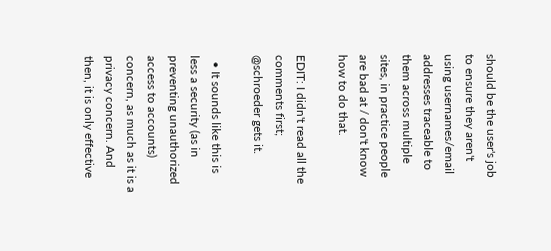should be the user's job to ensure they aren't using usernames/email addresses traceable to them across multiple sites, in practice people are bad at / don't know how to do that.

EDIT: I didn't read all the comments first; @schroeder gets it.

  • It sounds like this is less a security (as in preventing unauthorized access to accounts) concern, as much as it is a privacy concern. And then, it is only effective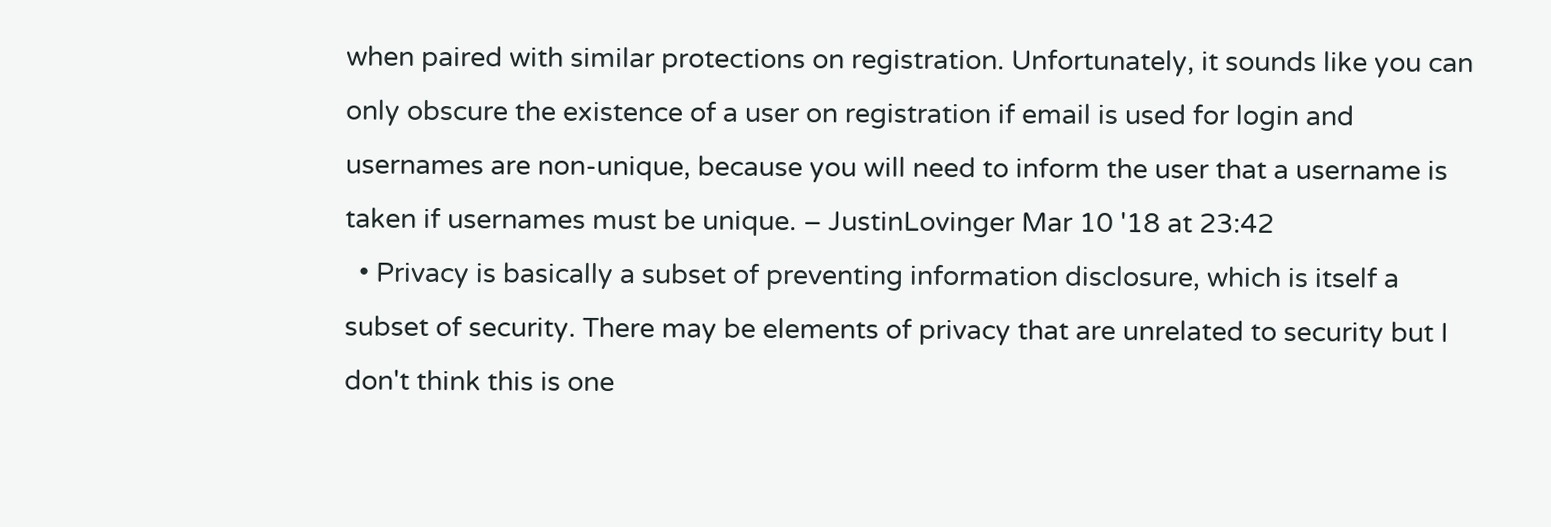when paired with similar protections on registration. Unfortunately, it sounds like you can only obscure the existence of a user on registration if email is used for login and usernames are non-unique, because you will need to inform the user that a username is taken if usernames must be unique. – JustinLovinger Mar 10 '18 at 23:42
  • Privacy is basically a subset of preventing information disclosure, which is itself a subset of security. There may be elements of privacy that are unrelated to security but I don't think this is one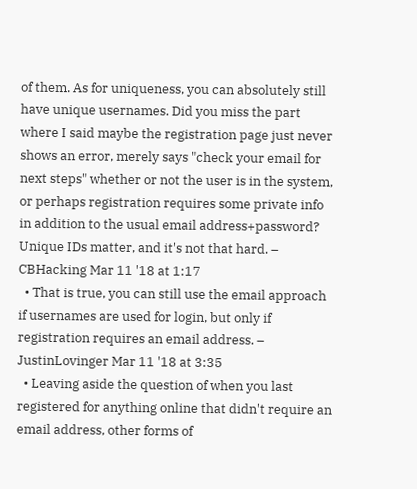of them. As for uniqueness, you can absolutely still have unique usernames. Did you miss the part where I said maybe the registration page just never shows an error, merely says "check your email for next steps" whether or not the user is in the system, or perhaps registration requires some private info in addition to the usual email address+password? Unique IDs matter, and it's not that hard. – CBHacking Mar 11 '18 at 1:17
  • That is true, you can still use the email approach if usernames are used for login, but only if registration requires an email address. – JustinLovinger Mar 11 '18 at 3:35
  • Leaving aside the question of when you last registered for anything online that didn't require an email address, other forms of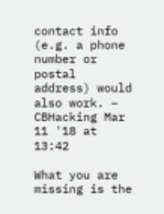contact info (e.g. a phone number or postal address) would also work. – CBHacking Mar 11 '18 at 13:42

What you are missing is the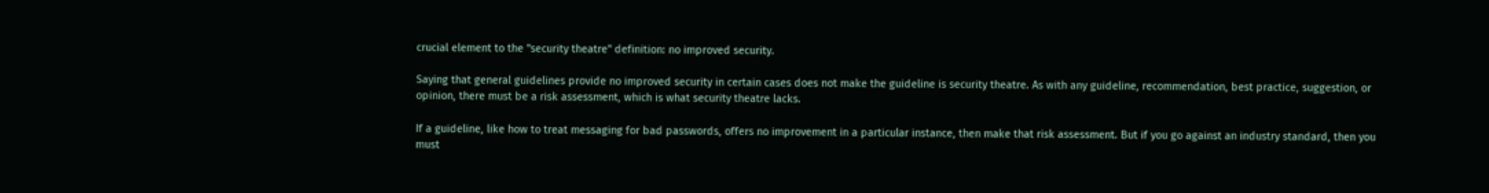crucial element to the "security theatre" definition: no improved security.

Saying that general guidelines provide no improved security in certain cases does not make the guideline is security theatre. As with any guideline, recommendation, best practice, suggestion, or opinion, there must be a risk assessment, which is what security theatre lacks.

If a guideline, like how to treat messaging for bad passwords, offers no improvement in a particular instance, then make that risk assessment. But if you go against an industry standard, then you must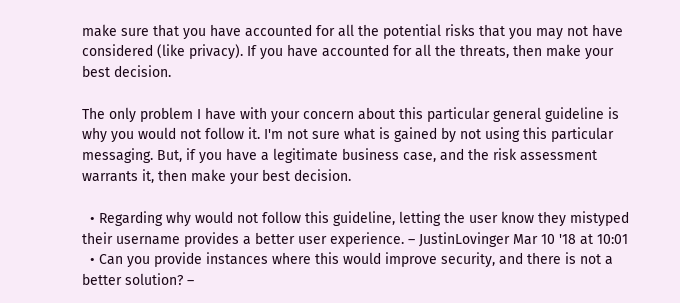make sure that you have accounted for all the potential risks that you may not have considered (like privacy). If you have accounted for all the threats, then make your best decision.

The only problem I have with your concern about this particular general guideline is why you would not follow it. I'm not sure what is gained by not using this particular messaging. But, if you have a legitimate business case, and the risk assessment warrants it, then make your best decision.

  • Regarding why would not follow this guideline, letting the user know they mistyped their username provides a better user experience. – JustinLovinger Mar 10 '18 at 10:01
  • Can you provide instances where this would improve security, and there is not a better solution? –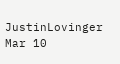JustinLovinger Mar 10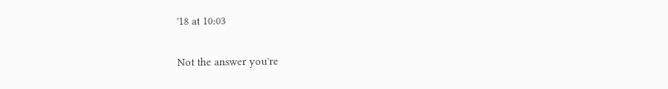'18 at 10:03

Not the answer you're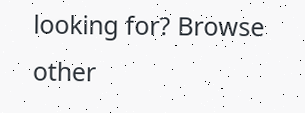looking for? Browse other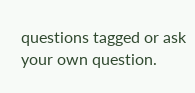questions tagged or ask your own question.